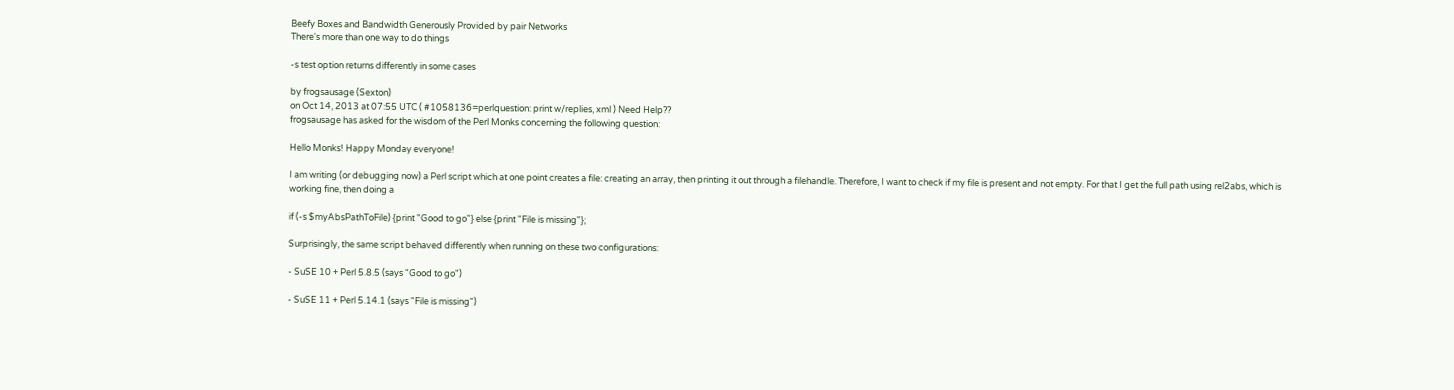Beefy Boxes and Bandwidth Generously Provided by pair Networks
There's more than one way to do things

-s test option returns differently in some cases

by frogsausage (Sexton)
on Oct 14, 2013 at 07:55 UTC ( #1058136=perlquestion: print w/replies, xml ) Need Help??
frogsausage has asked for the wisdom of the Perl Monks concerning the following question:

Hello Monks! Happy Monday everyone!

I am writing (or debugging now) a Perl script which at one point creates a file: creating an array, then printing it out through a filehandle. Therefore, I want to check if my file is present and not empty. For that I get the full path using rel2abs, which is working fine, then doing a

if (-s $myAbsPathToFile) {print "Good to go"} else {print "File is missing"};

Surprisingly, the same script behaved differently when running on these two configurations:

- SuSE 10 + Perl 5.8.5 (says "Good to go")

- SuSE 11 + Perl 5.14.1 (says "File is missing")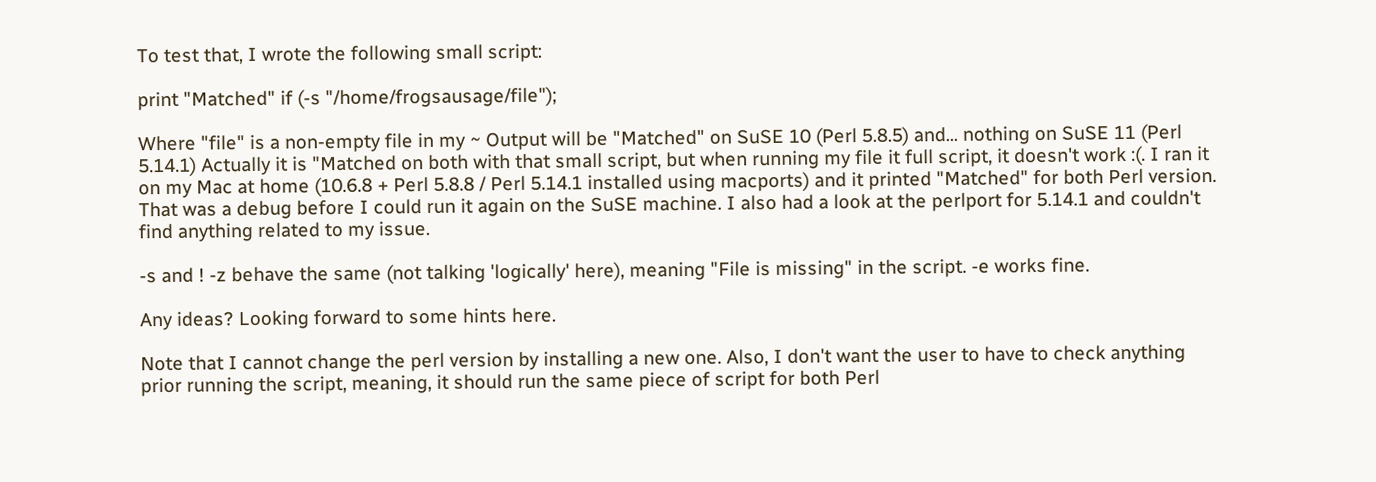To test that, I wrote the following small script:

print "Matched" if (-s "/home/frogsausage/file");

Where "file" is a non-empty file in my ~ Output will be "Matched" on SuSE 10 (Perl 5.8.5) and... nothing on SuSE 11 (Perl 5.14.1) Actually it is "Matched on both with that small script, but when running my file it full script, it doesn't work :(. I ran it on my Mac at home (10.6.8 + Perl 5.8.8 / Perl 5.14.1 installed using macports) and it printed "Matched" for both Perl version. That was a debug before I could run it again on the SuSE machine. I also had a look at the perlport for 5.14.1 and couldn't find anything related to my issue.

-s and ! -z behave the same (not talking 'logically' here), meaning "File is missing" in the script. -e works fine.

Any ideas? Looking forward to some hints here.

Note that I cannot change the perl version by installing a new one. Also, I don't want the user to have to check anything prior running the script, meaning, it should run the same piece of script for both Perl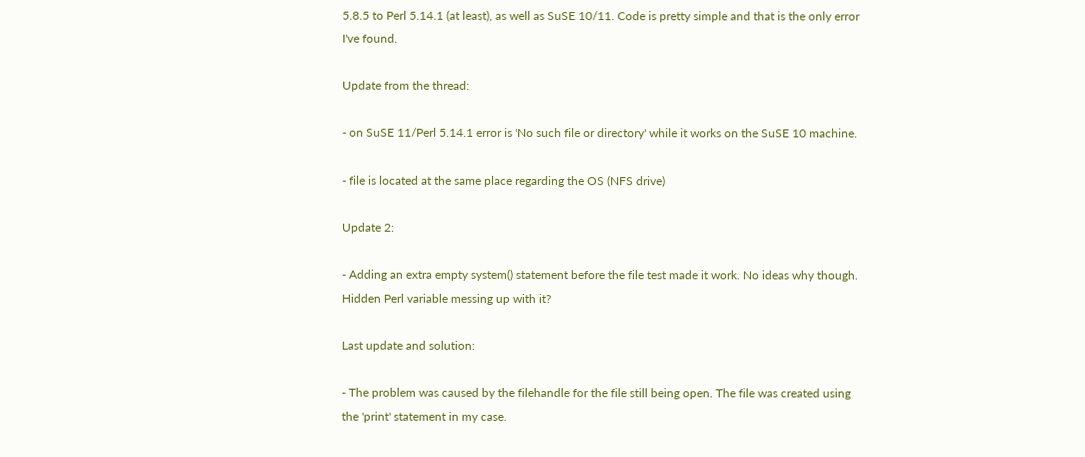5.8.5 to Perl 5.14.1 (at least), as well as SuSE 10/11. Code is pretty simple and that is the only error I've found.

Update from the thread:

- on SuSE 11/Perl 5.14.1 error is 'No such file or directory' while it works on the SuSE 10 machine.

- file is located at the same place regarding the OS (NFS drive)

Update 2:

- Adding an extra empty system() statement before the file test made it work. No ideas why though. Hidden Perl variable messing up with it?

Last update and solution:

- The problem was caused by the filehandle for the file still being open. The file was created using the 'print' statement in my case.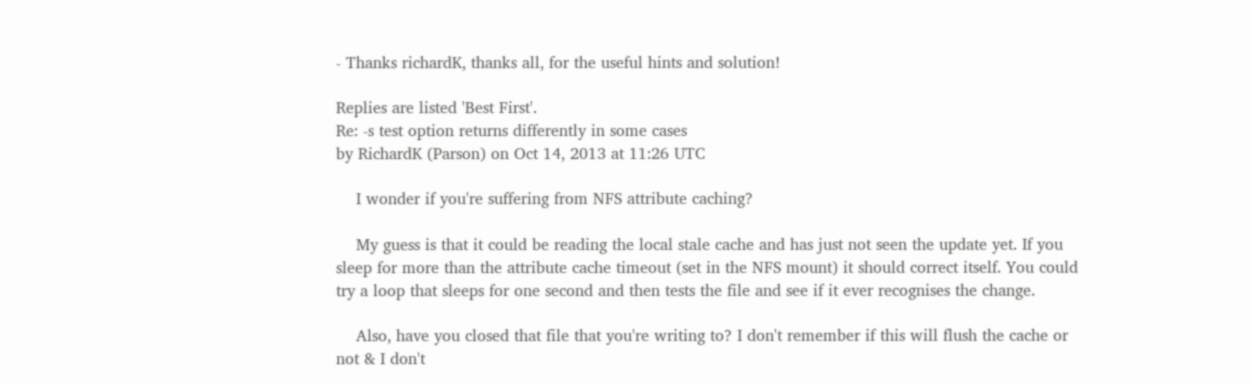- Thanks richardK, thanks all, for the useful hints and solution!

Replies are listed 'Best First'.
Re: -s test option returns differently in some cases
by RichardK (Parson) on Oct 14, 2013 at 11:26 UTC

    I wonder if you're suffering from NFS attribute caching?

    My guess is that it could be reading the local stale cache and has just not seen the update yet. If you sleep for more than the attribute cache timeout (set in the NFS mount) it should correct itself. You could try a loop that sleeps for one second and then tests the file and see if it ever recognises the change.

    Also, have you closed that file that you're writing to? I don't remember if this will flush the cache or not & I don't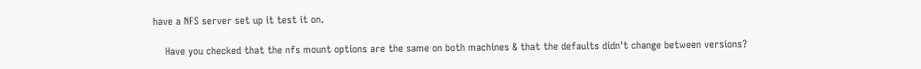have a NFS server set up it test it on.

    Have you checked that the nfs mount options are the same on both machines & that the defaults didn't change between versions?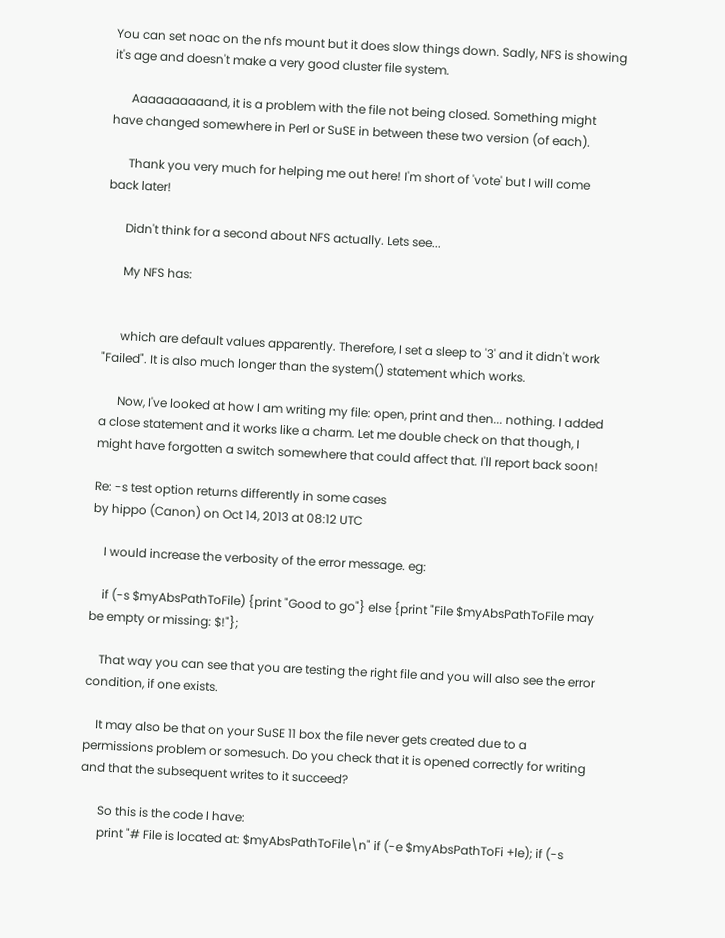You can set noac on the nfs mount but it does slow things down. Sadly, NFS is showing it's age and doesn't make a very good cluster file system.

      Aaaaaaaaaand, it is a problem with the file not being closed. Something might have changed somewhere in Perl or SuSE in between these two version (of each).

      Thank you very much for helping me out here! I'm short of 'vote' but I will come back later!

      Didn't think for a second about NFS actually. Lets see...

      My NFS has:


      which are default values apparently. Therefore, I set a sleep to '3' and it didn't work "Failed". It is also much longer than the system() statement which works.

      Now, I've looked at how I am writing my file: open, print and then... nothing. I added a close statement and it works like a charm. Let me double check on that though, I might have forgotten a switch somewhere that could affect that. I'll report back soon!

Re: -s test option returns differently in some cases
by hippo (Canon) on Oct 14, 2013 at 08:12 UTC

    I would increase the verbosity of the error message. eg:

    if (-s $myAbsPathToFile) {print "Good to go"} else {print "File $myAbsPathToFile may be empty or missing: $!"};

    That way you can see that you are testing the right file and you will also see the error condition, if one exists.

    It may also be that on your SuSE 11 box the file never gets created due to a permissions problem or somesuch. Do you check that it is opened correctly for writing and that the subsequent writes to it succeed?

      So this is the code I have:
      print "# File is located at: $myAbsPathToFile\n" if (-e $myAbsPathToFi +le); if (-s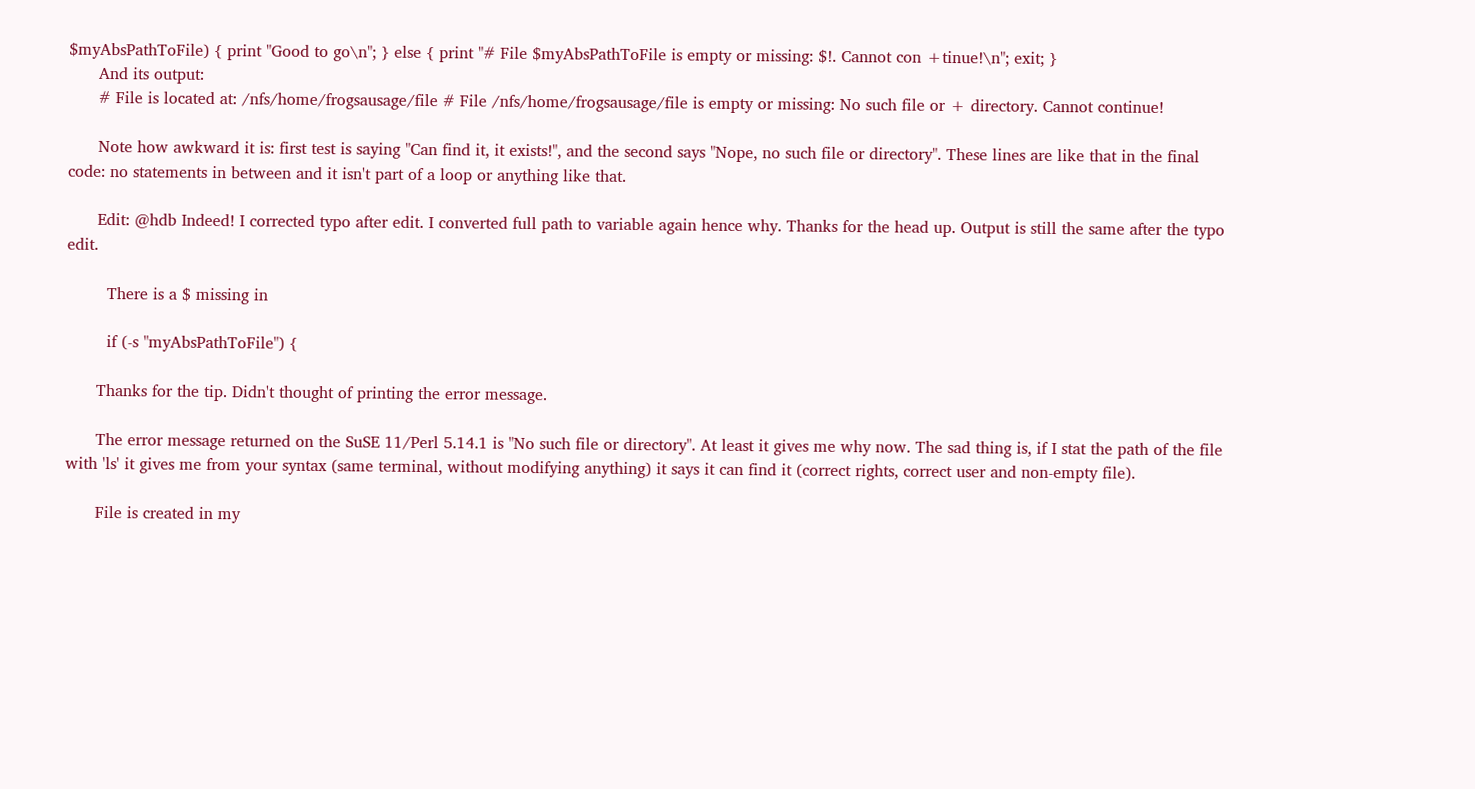$myAbsPathToFile) { print "Good to go\n"; } else { print "# File $myAbsPathToFile is empty or missing: $!. Cannot con +tinue!\n"; exit; }
      And its output:
      # File is located at: /nfs/home/frogsausage/file # File /nfs/home/frogsausage/file is empty or missing: No such file or + directory. Cannot continue!

      Note how awkward it is: first test is saying "Can find it, it exists!", and the second says "Nope, no such file or directory". These lines are like that in the final code: no statements in between and it isn't part of a loop or anything like that.

      Edit: @hdb Indeed! I corrected typo after edit. I converted full path to variable again hence why. Thanks for the head up. Output is still the same after the typo edit.

        There is a $ missing in

        if (-s "myAbsPathToFile") {

      Thanks for the tip. Didn't thought of printing the error message.

      The error message returned on the SuSE 11/Perl 5.14.1 is "No such file or directory". At least it gives me why now. The sad thing is, if I stat the path of the file with 'ls' it gives me from your syntax (same terminal, without modifying anything) it says it can find it (correct rights, correct user and non-empty file).

      File is created in my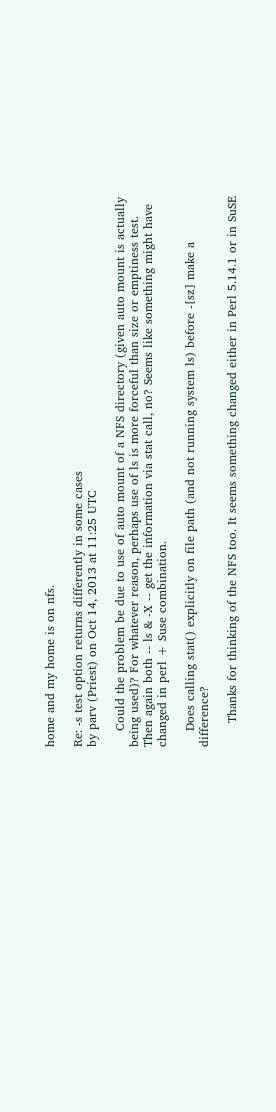home and my home is on nfs.

Re: -s test option returns differently in some cases
by parv (Priest) on Oct 14, 2013 at 11:25 UTC

    Could the problem be due to use of auto mount of a NFS directory (given auto mount is actually being used)? For whatever reason, perhaps use of ls is more forceful than size or emptiness test. Then again both -- ls & -X -- get the information via stat call, no? Seems like something might have changed in perl + Suse combination.

    Does calling stat() explicitly on file path (and not running system ls) before -[sz] make a difference?

      Thanks for thinking of the NFS too. It seems something changed either in Perl 5.14.1 or in SuSE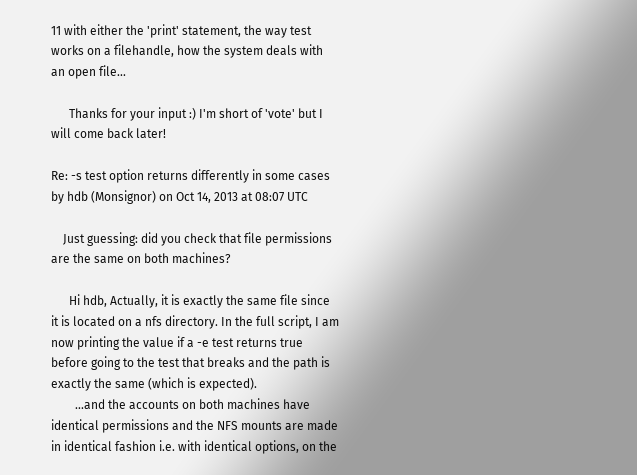11 with either the 'print' statement, the way test works on a filehandle, how the system deals with an open file...

      Thanks for your input :) I'm short of 'vote' but I will come back later!

Re: -s test option returns differently in some cases
by hdb (Monsignor) on Oct 14, 2013 at 08:07 UTC

    Just guessing: did you check that file permissions are the same on both machines?

      Hi hdb, Actually, it is exactly the same file since it is located on a nfs directory. In the full script, I am now printing the value if a -e test returns true before going to the test that breaks and the path is exactly the same (which is expected).
        ...and the accounts on both machines have identical permissions and the NFS mounts are made in identical fashion i.e. with identical options, on the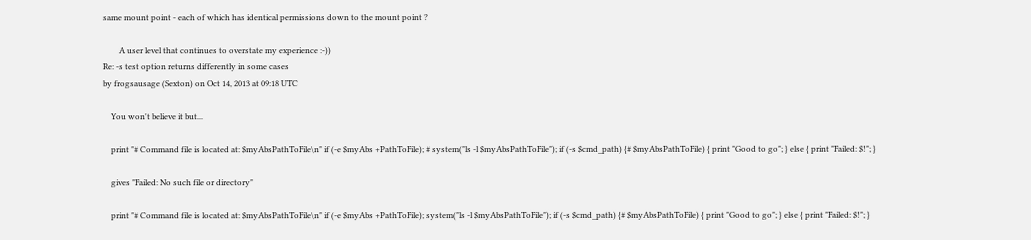same mount point - each of which has identical permissions down to the mount point ?

        A user level that continues to overstate my experience :-))
Re: -s test option returns differently in some cases
by frogsausage (Sexton) on Oct 14, 2013 at 09:18 UTC

    You won't believe it but...

    print "# Command file is located at: $myAbsPathToFile\n" if (-e $myAbs +PathToFile); # system("ls -l $myAbsPathToFile"); if (-s $cmd_path) {# $myAbsPathToFile) { print "Good to go"; } else { print "Failed: $!"; }

    gives "Failed: No such file or directory"

    print "# Command file is located at: $myAbsPathToFile\n" if (-e $myAbs +PathToFile); system("ls -l $myAbsPathToFile"); if (-s $cmd_path) {# $myAbsPathToFile) { print "Good to go"; } else { print "Failed: $!"; }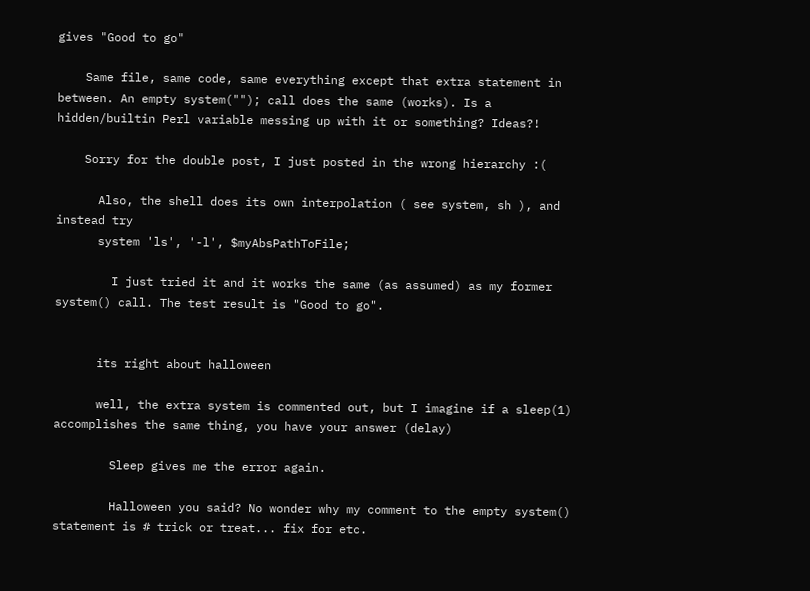gives "Good to go"

    Same file, same code, same everything except that extra statement in between. An empty system(""); call does the same (works). Is a hidden/builtin Perl variable messing up with it or something? Ideas?!

    Sorry for the double post, I just posted in the wrong hierarchy :(

      Also, the shell does its own interpolation ( see system, sh ), and instead try
      system 'ls', '-l', $myAbsPathToFile;

        I just tried it and it works the same (as assumed) as my former system() call. The test result is "Good to go".


      its right about halloween

      well, the extra system is commented out, but I imagine if a sleep(1) accomplishes the same thing, you have your answer (delay)

        Sleep gives me the error again.

        Halloween you said? No wonder why my comment to the empty system() statement is # trick or treat... fix for etc.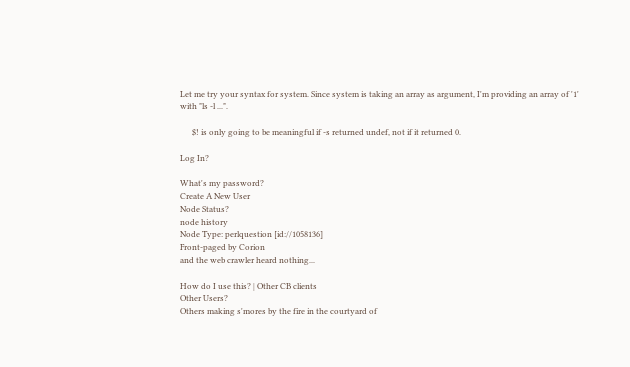Let me try your syntax for system. Since system is taking an array as argument, I'm providing an array of '1' with "ls -l ...".

      $! is only going to be meaningful if -s returned undef, not if it returned 0.

Log In?

What's my password?
Create A New User
Node Status?
node history
Node Type: perlquestion [id://1058136]
Front-paged by Corion
and the web crawler heard nothing...

How do I use this? | Other CB clients
Other Users?
Others making s'mores by the fire in the courtyard of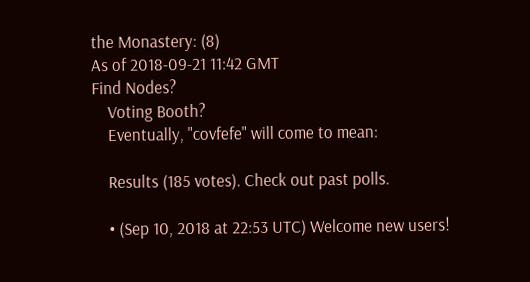the Monastery: (8)
As of 2018-09-21 11:42 GMT
Find Nodes?
    Voting Booth?
    Eventually, "covfefe" will come to mean:

    Results (185 votes). Check out past polls.

    • (Sep 10, 2018 at 22:53 UTC) Welcome new users!